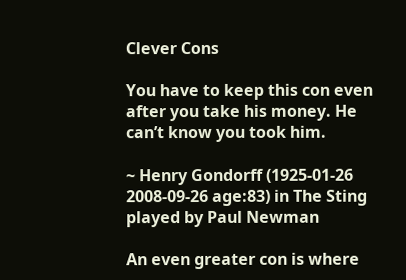Clever Cons

You have to keep this con even after you take his money. He can’t know you took him.

~ Henry Gondorff (1925-01-26 2008-09-26 age:83) in The Sting played by Paul Newman

An even greater con is where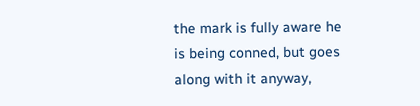the mark is fully aware he is being conned, but goes along with it anyway,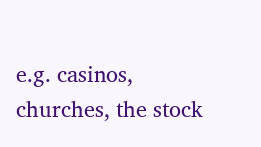e.g. casinos, churches, the stock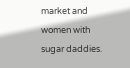market and women with sugar daddies.